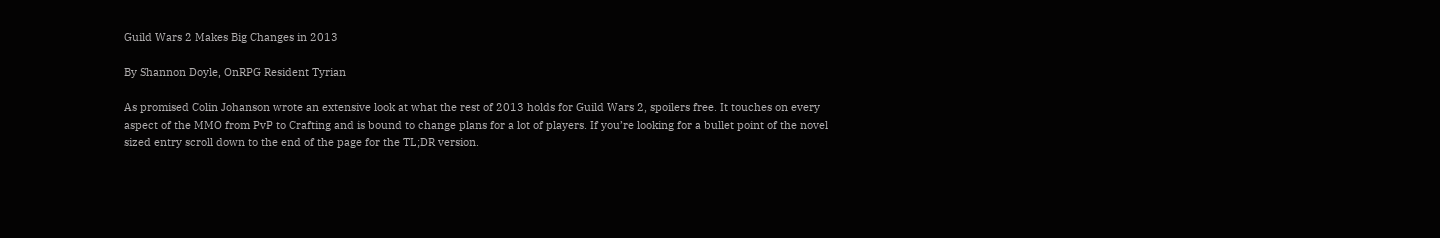Guild Wars 2 Makes Big Changes in 2013

By Shannon Doyle, OnRPG Resident Tyrian

As promised Colin Johanson wrote an extensive look at what the rest of 2013 holds for Guild Wars 2, spoilers free. It touches on every aspect of the MMO from PvP to Crafting and is bound to change plans for a lot of players. If you’re looking for a bullet point of the novel sized entry scroll down to the end of the page for the TL;DR version.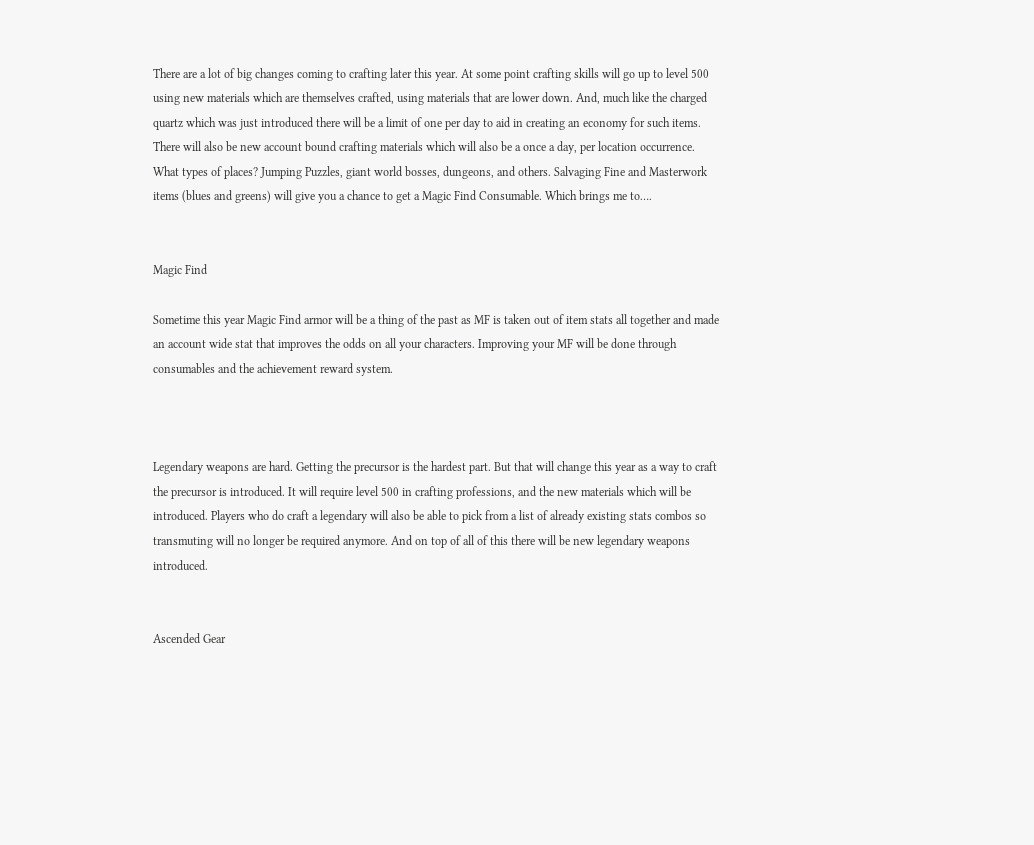There are a lot of big changes coming to crafting later this year. At some point crafting skills will go up to level 500 using new materials which are themselves crafted, using materials that are lower down. And, much like the charged quartz which was just introduced there will be a limit of one per day to aid in creating an economy for such items. There will also be new account bound crafting materials which will also be a once a day, per location occurrence. What types of places? Jumping Puzzles, giant world bosses, dungeons, and others. Salvaging Fine and Masterwork items (blues and greens) will give you a chance to get a Magic Find Consumable. Which brings me to….


Magic Find

Sometime this year Magic Find armor will be a thing of the past as MF is taken out of item stats all together and made an account wide stat that improves the odds on all your characters. Improving your MF will be done through consumables and the achievement reward system.



Legendary weapons are hard. Getting the precursor is the hardest part. But that will change this year as a way to craft the precursor is introduced. It will require level 500 in crafting professions, and the new materials which will be introduced. Players who do craft a legendary will also be able to pick from a list of already existing stats combos so transmuting will no longer be required anymore. And on top of all of this there will be new legendary weapons introduced.


Ascended Gear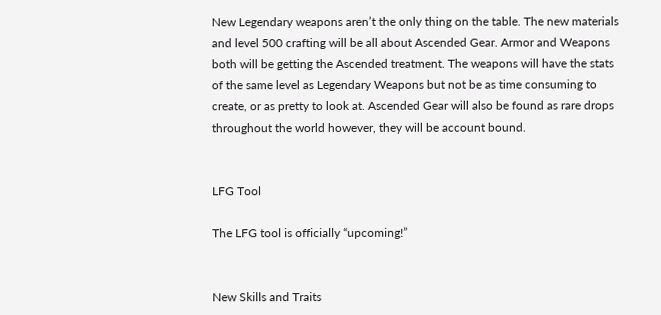New Legendary weapons aren’t the only thing on the table. The new materials and level 500 crafting will be all about Ascended Gear. Armor and Weapons both will be getting the Ascended treatment. The weapons will have the stats of the same level as Legendary Weapons but not be as time consuming to create, or as pretty to look at. Ascended Gear will also be found as rare drops throughout the world however, they will be account bound.


LFG Tool

The LFG tool is officially “upcoming!”


New Skills and Traits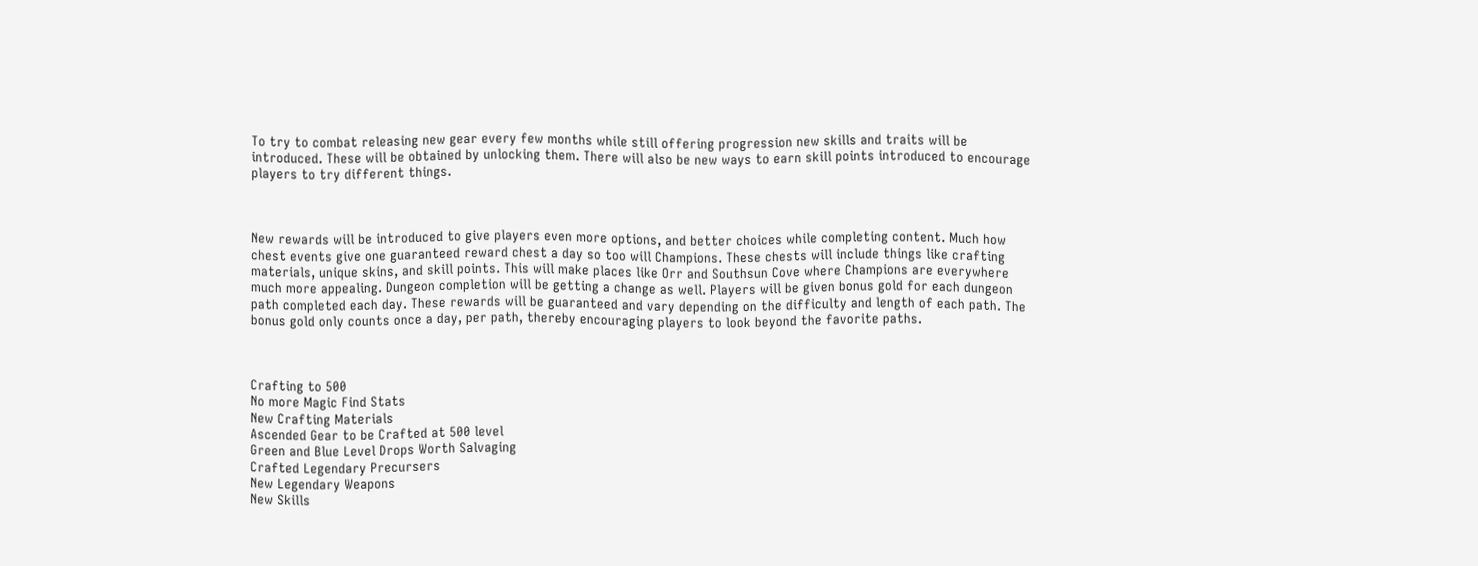To try to combat releasing new gear every few months while still offering progression new skills and traits will be introduced. These will be obtained by unlocking them. There will also be new ways to earn skill points introduced to encourage players to try different things.



New rewards will be introduced to give players even more options, and better choices while completing content. Much how chest events give one guaranteed reward chest a day so too will Champions. These chests will include things like crafting materials, unique skins, and skill points. This will make places like Orr and Southsun Cove where Champions are everywhere much more appealing. Dungeon completion will be getting a change as well. Players will be given bonus gold for each dungeon path completed each day. These rewards will be guaranteed and vary depending on the difficulty and length of each path. The bonus gold only counts once a day, per path, thereby encouraging players to look beyond the favorite paths.



Crafting to 500
No more Magic Find Stats
New Crafting Materials
Ascended Gear to be Crafted at 500 level
Green and Blue Level Drops Worth Salvaging
Crafted Legendary Precursers
New Legendary Weapons
New Skills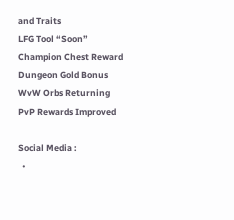and Traits
LFG Tool “Soon”
Champion Chest Reward
Dungeon Gold Bonus
WvW Orbs Returning
PvP Rewards Improved

Social Media :
  •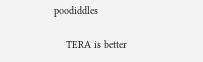poodiddles

    TERA is better